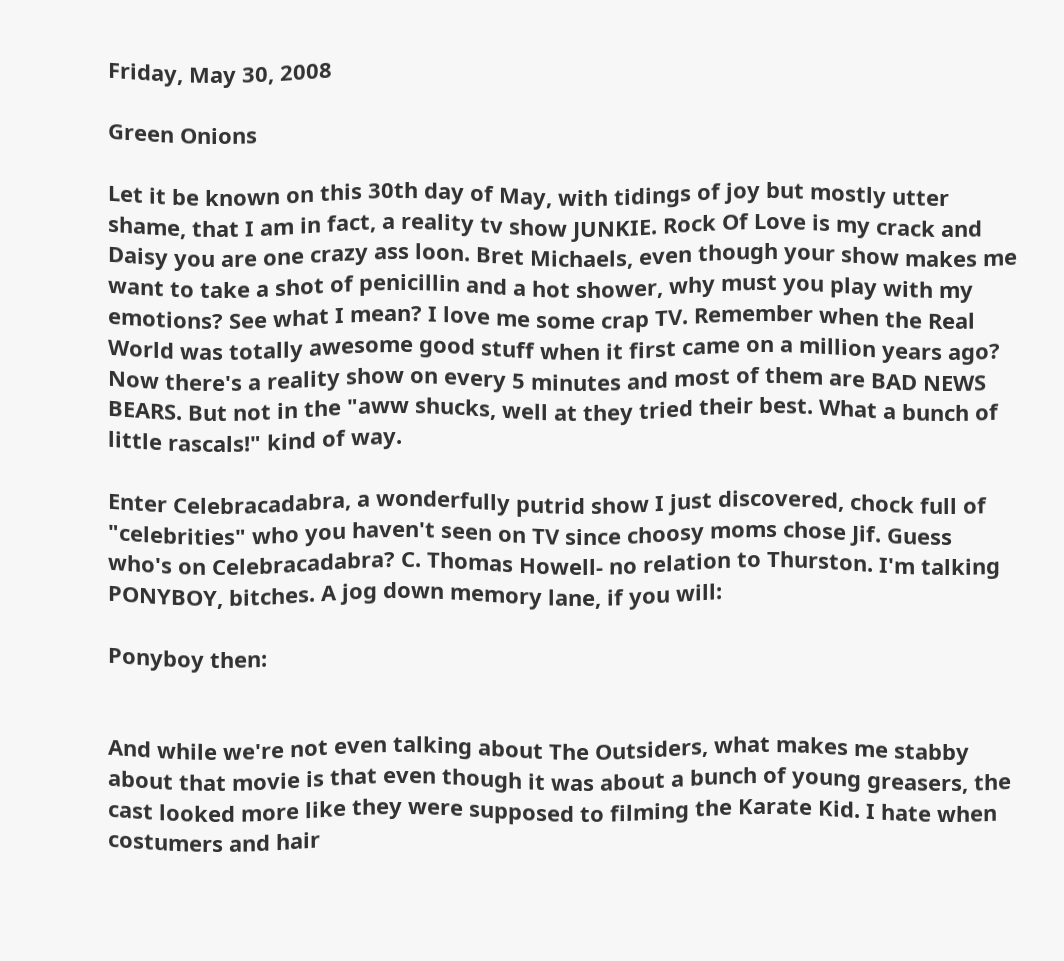Friday, May 30, 2008

Green Onions

Let it be known on this 30th day of May, with tidings of joy but mostly utter shame, that I am in fact, a reality tv show JUNKIE. Rock Of Love is my crack and Daisy you are one crazy ass loon. Bret Michaels, even though your show makes me want to take a shot of penicillin and a hot shower, why must you play with my emotions? See what I mean? I love me some crap TV. Remember when the Real World was totally awesome good stuff when it first came on a million years ago? Now there's a reality show on every 5 minutes and most of them are BAD NEWS BEARS. But not in the "aww shucks, well at they tried their best. What a bunch of little rascals!" kind of way.

Enter Celebracadabra, a wonderfully putrid show I just discovered, chock full of "celebrities" who you haven't seen on TV since choosy moms chose Jif. Guess who's on Celebracadabra? C. Thomas Howell- no relation to Thurston. I'm talking PONYBOY, bitches. A jog down memory lane, if you will:

Ponyboy then:


And while we're not even talking about The Outsiders, what makes me stabby about that movie is that even though it was about a bunch of young greasers, the cast looked more like they were supposed to filming the Karate Kid. I hate when costumers and hair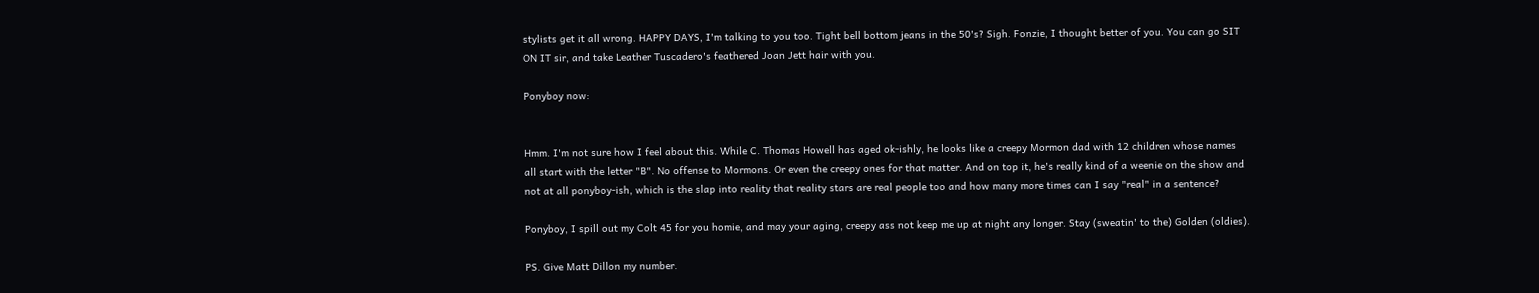stylists get it all wrong. HAPPY DAYS, I'm talking to you too. Tight bell bottom jeans in the 50's? Sigh. Fonzie, I thought better of you. You can go SIT ON IT sir, and take Leather Tuscadero's feathered Joan Jett hair with you.

Ponyboy now:


Hmm. I'm not sure how I feel about this. While C. Thomas Howell has aged ok-ishly, he looks like a creepy Mormon dad with 12 children whose names all start with the letter "B". No offense to Mormons. Or even the creepy ones for that matter. And on top it, he's really kind of a weenie on the show and not at all ponyboy-ish, which is the slap into reality that reality stars are real people too and how many more times can I say "real" in a sentence?

Ponyboy, I spill out my Colt 45 for you homie, and may your aging, creepy ass not keep me up at night any longer. Stay (sweatin' to the) Golden (oldies).

PS. Give Matt Dillon my number.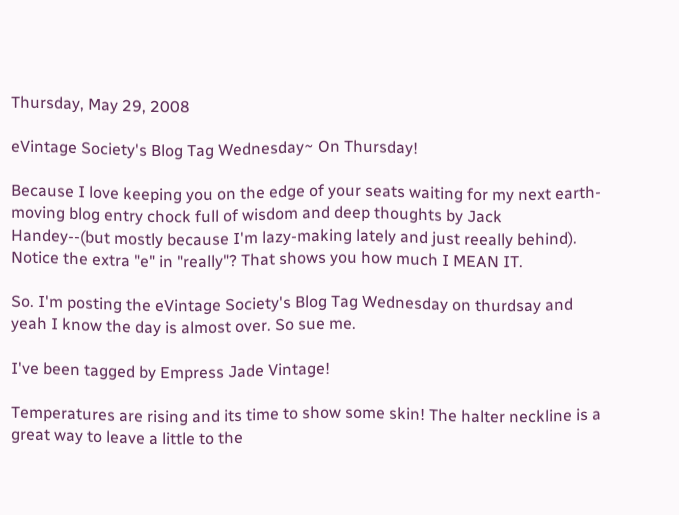Thursday, May 29, 2008

eVintage Society's Blog Tag Wednesday~ On Thursday!

Because I love keeping you on the edge of your seats waiting for my next earth-moving blog entry chock full of wisdom and deep thoughts by Jack Handey--(but mostly because I'm lazy-making lately and just reeally behind). Notice the extra "e" in "really"? That shows you how much I MEAN IT.

So. I'm posting the eVintage Society's Blog Tag Wednesday on thurdsay and yeah I know the day is almost over. So sue me.

I've been tagged by Empress Jade Vintage!

Temperatures are rising and its time to show some skin! The halter neckline is a great way to leave a little to the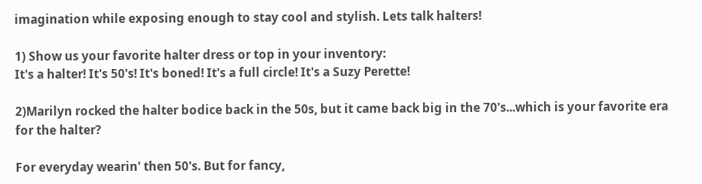imagination while exposing enough to stay cool and stylish. Lets talk halters!

1) Show us your favorite halter dress or top in your inventory:
It's a halter! It's 50's! It's boned! It's a full circle! It's a Suzy Perette!

2)Marilyn rocked the halter bodice back in the 50s, but it came back big in the 70's...which is your favorite era for the halter?

For everyday wearin' then 50's. But for fancy,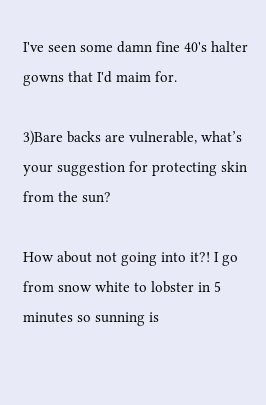I've seen some damn fine 40's halter gowns that I'd maim for.

3)Bare backs are vulnerable, what’s your suggestion for protecting skin from the sun?

How about not going into it?! I go from snow white to lobster in 5 minutes so sunning is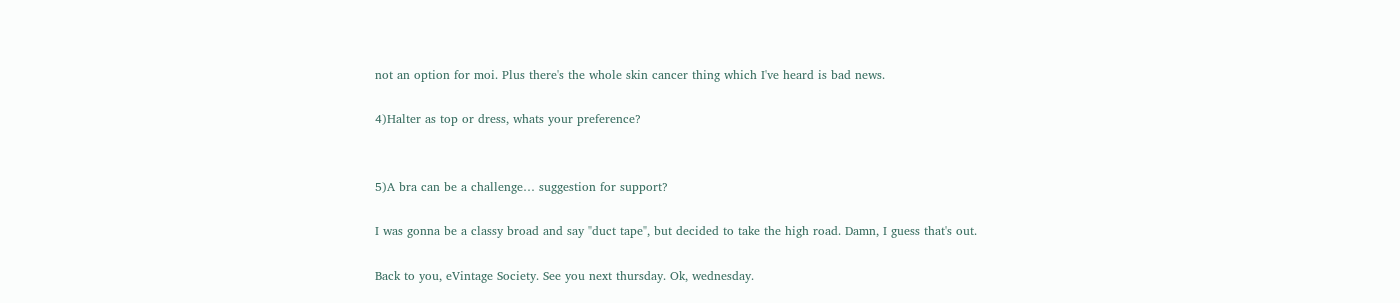not an option for moi. Plus there's the whole skin cancer thing which I've heard is bad news.

4)Halter as top or dress, whats your preference?


5)A bra can be a challenge… suggestion for support?

I was gonna be a classy broad and say "duct tape", but decided to take the high road. Damn, I guess that's out.

Back to you, eVintage Society. See you next thursday. Ok, wednesday.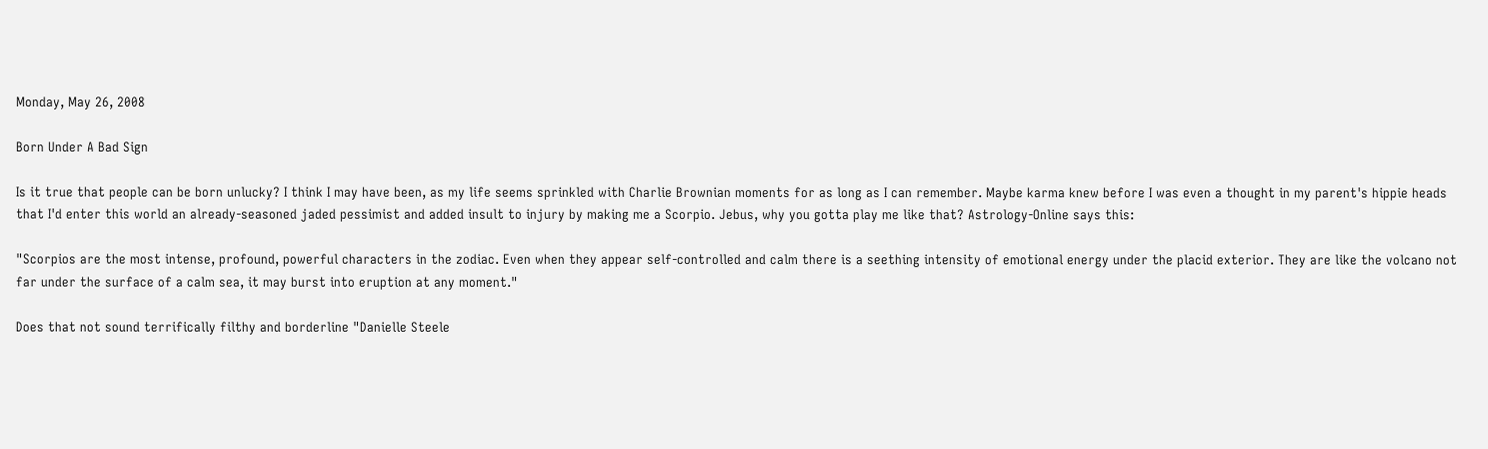Monday, May 26, 2008

Born Under A Bad Sign

Is it true that people can be born unlucky? I think I may have been, as my life seems sprinkled with Charlie Brownian moments for as long as I can remember. Maybe karma knew before I was even a thought in my parent's hippie heads that I'd enter this world an already-seasoned jaded pessimist and added insult to injury by making me a Scorpio. Jebus, why you gotta play me like that? Astrology-Online says this:

"Scorpios are the most intense, profound, powerful characters in the zodiac. Even when they appear self-controlled and calm there is a seething intensity of emotional energy under the placid exterior. They are like the volcano not far under the surface of a calm sea, it may burst into eruption at any moment."

Does that not sound terrifically filthy and borderline "Danielle Steele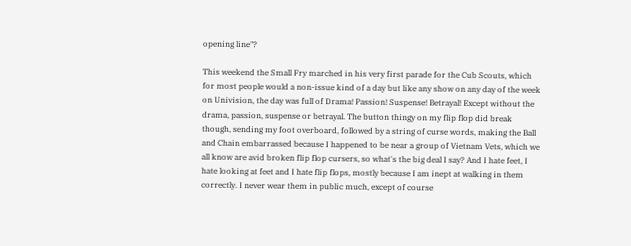opening line"?

This weekend the Small Fry marched in his very first parade for the Cub Scouts, which for most people would a non-issue kind of a day but like any show on any day of the week on Univision, the day was full of Drama! Passion! Suspense! Betrayal! Except without the drama, passion, suspense or betrayal. The button thingy on my flip flop did break though, sending my foot overboard, followed by a string of curse words, making the Ball and Chain embarrassed because I happened to be near a group of Vietnam Vets, which we all know are avid broken flip flop cursers, so what's the big deal I say? And I hate feet, I hate looking at feet and I hate flip flops, mostly because I am inept at walking in them correctly. I never wear them in public much, except of course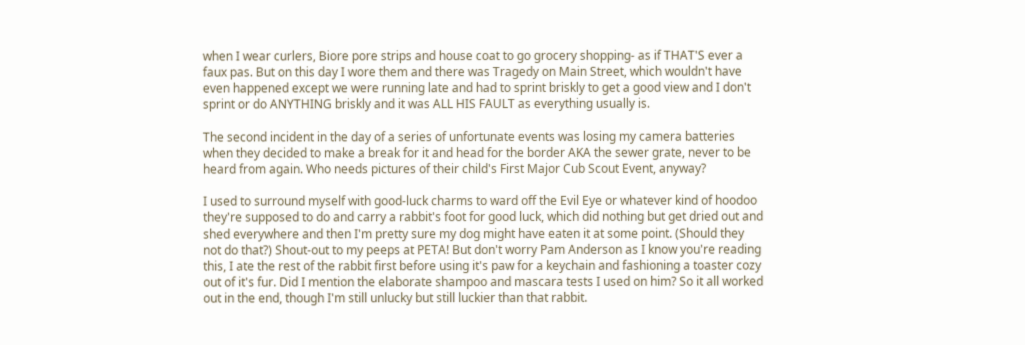when I wear curlers, Biore pore strips and house coat to go grocery shopping- as if THAT'S ever a faux pas. But on this day I wore them and there was Tragedy on Main Street, which wouldn't have even happened except we were running late and had to sprint briskly to get a good view and I don't sprint or do ANYTHING briskly and it was ALL HIS FAULT as everything usually is.

The second incident in the day of a series of unfortunate events was losing my camera batteries when they decided to make a break for it and head for the border AKA the sewer grate, never to be heard from again. Who needs pictures of their child's First Major Cub Scout Event, anyway?

I used to surround myself with good-luck charms to ward off the Evil Eye or whatever kind of hoodoo they're supposed to do and carry a rabbit's foot for good luck, which did nothing but get dried out and shed everywhere and then I'm pretty sure my dog might have eaten it at some point. (Should they not do that?) Shout-out to my peeps at PETA! But don't worry Pam Anderson as I know you're reading this, I ate the rest of the rabbit first before using it's paw for a keychain and fashioning a toaster cozy out of it's fur. Did I mention the elaborate shampoo and mascara tests I used on him? So it all worked out in the end, though I'm still unlucky but still luckier than that rabbit.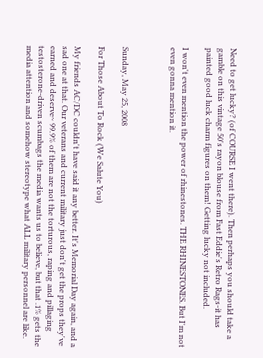Need to get lucky? (of COURSE I went there). Then perhaps you should take a gamble on this vintage 50's rayon blouse from Fast Eddie's Retro Rags-it has painted good luck charm figures on them! Getting lucky not included.

I won't even mention the power of rhinestones. THE RHINESTONES. But I'm not even gonna mention it.



Sunday, May 25, 2008

For Those About To Rock (We Salute You)

My friends AC/DC couldn't have said it any better. It's Memorial Day again, and a sad one at that. Our veterans and current military just don't get the props they've earned and deserve~ 99.9% of them are not the torturous, raping and pillaging testosterone-driven scumbags the media wants us to believe, but that .1% gets the media attention and somehow stereotype what ALL military personnel are like.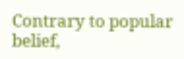Contrary to popular belief,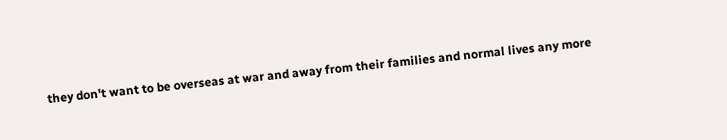they don't want to be overseas at war and away from their families and normal lives any more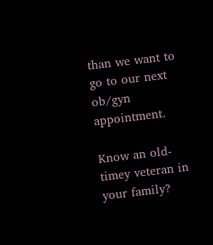than we want to go to our next ob/gyn appointment.

Know an old-timey veteran in your family?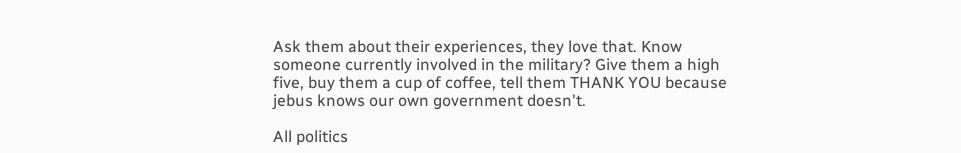Ask them about their experiences, they love that. Know someone currently involved in the military? Give them a high five, buy them a cup of coffee, tell them THANK YOU because jebus knows our own government doesn't.

All politics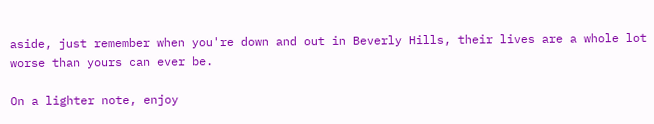aside, just remember when you're down and out in Beverly Hills, their lives are a whole lot worse than yours can ever be.

On a lighter note, enjoy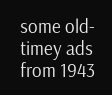some old-timey ads from 1943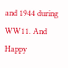and 1944 during WW11. And Happy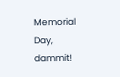Memorial Day, dammit!